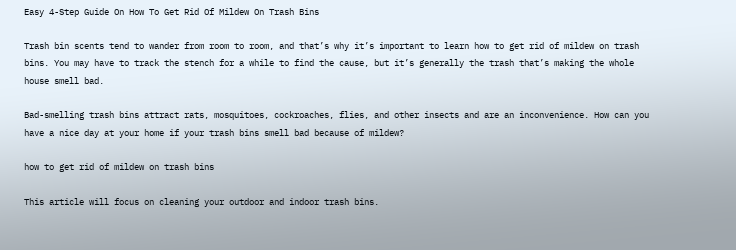Easy 4-Step Guide On How To Get Rid Of Mildew On Trash Bins

Trash bin scents tend to wander from room to room, and that’s why it’s important to learn how to get rid of mildew on trash bins. You may have to track the stench for a while to find the cause, but it’s generally the trash that’s making the whole house smell bad.

Bad-smelling trash bins attract rats, mosquitoes, cockroaches, flies, and other insects and are an inconvenience. How can you have a nice day at your home if your trash bins smell bad because of mildew?

how to get rid of mildew on trash bins

This article will focus on cleaning your outdoor and indoor trash bins.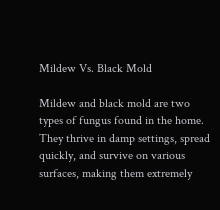Mildew Vs. Black Mold

Mildew and black mold are two types of fungus found in the home. They thrive in damp settings, spread quickly, and survive on various surfaces, making them extremely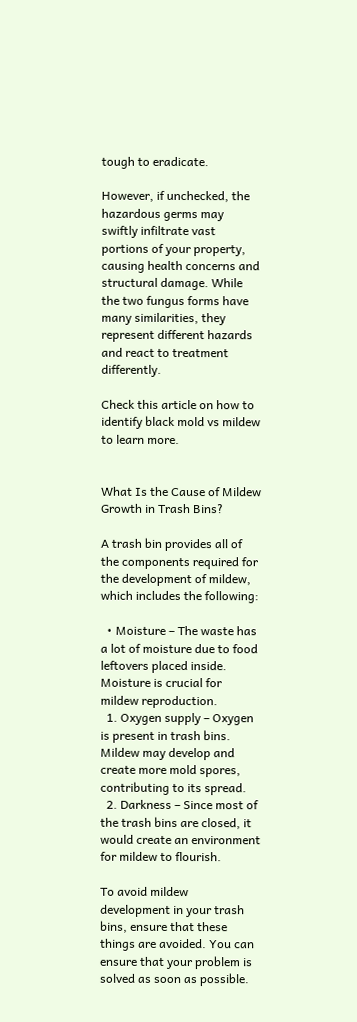tough to eradicate.

However, if unchecked, the hazardous germs may swiftly infiltrate vast portions of your property, causing health concerns and structural damage. While the two fungus forms have many similarities, they represent different hazards and react to treatment differently.

Check this article on how to identify black mold vs mildew to learn more.


What Is the Cause of Mildew Growth in Trash Bins?

A trash bin provides all of the components required for the development of mildew, which includes the following:

  • Moisture – The waste has a lot of moisture due to food leftovers placed inside. Moisture is crucial for mildew reproduction.
  1. Oxygen supply – Oxygen is present in trash bins. Mildew may develop and create more mold spores, contributing to its spread.
  2. Darkness – Since most of the trash bins are closed, it would create an environment for mildew to flourish.

To avoid mildew development in your trash bins, ensure that these things are avoided. You can ensure that your problem is solved as soon as possible.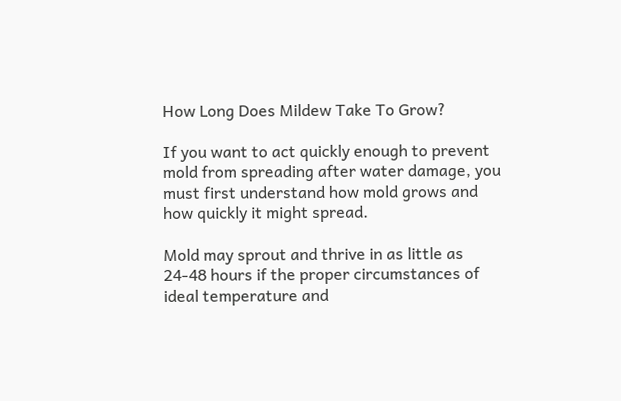How Long Does Mildew Take To Grow?

If you want to act quickly enough to prevent mold from spreading after water damage, you must first understand how mold grows and how quickly it might spread.

Mold may sprout and thrive in as little as 24-48 hours if the proper circumstances of ideal temperature and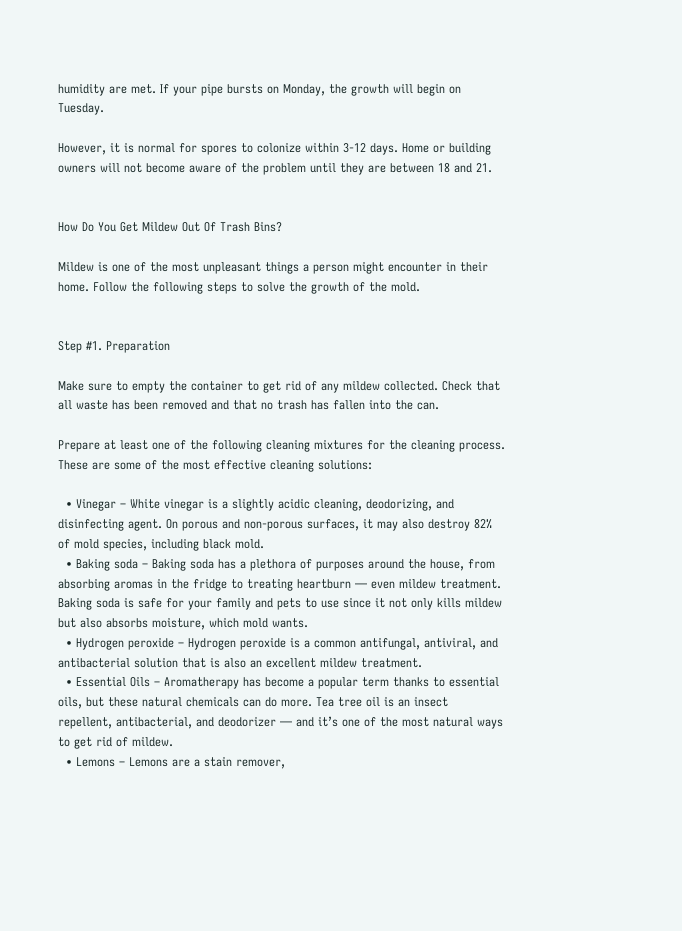humidity are met. If your pipe bursts on Monday, the growth will begin on Tuesday.

However, it is normal for spores to colonize within 3-12 days. Home or building owners will not become aware of the problem until they are between 18 and 21.


How Do You Get Mildew Out Of Trash Bins?

Mildew is one of the most unpleasant things a person might encounter in their home. Follow the following steps to solve the growth of the mold.


Step #1. Preparation

Make sure to empty the container to get rid of any mildew collected. Check that all waste has been removed and that no trash has fallen into the can.

Prepare at least one of the following cleaning mixtures for the cleaning process. These are some of the most effective cleaning solutions:

  • Vinegar – White vinegar is a slightly acidic cleaning, deodorizing, and disinfecting agent. On porous and non-porous surfaces, it may also destroy 82% of mold species, including black mold.
  • Baking soda – Baking soda has a plethora of purposes around the house, from absorbing aromas in the fridge to treating heartburn — even mildew treatment. Baking soda is safe for your family and pets to use since it not only kills mildew but also absorbs moisture, which mold wants.
  • Hydrogen peroxide – Hydrogen peroxide is a common antifungal, antiviral, and antibacterial solution that is also an excellent mildew treatment.
  • Essential Oils – Aromatherapy has become a popular term thanks to essential oils, but these natural chemicals can do more. Tea tree oil is an insect repellent, antibacterial, and deodorizer — and it’s one of the most natural ways to get rid of mildew.
  • Lemons – Lemons are a stain remover,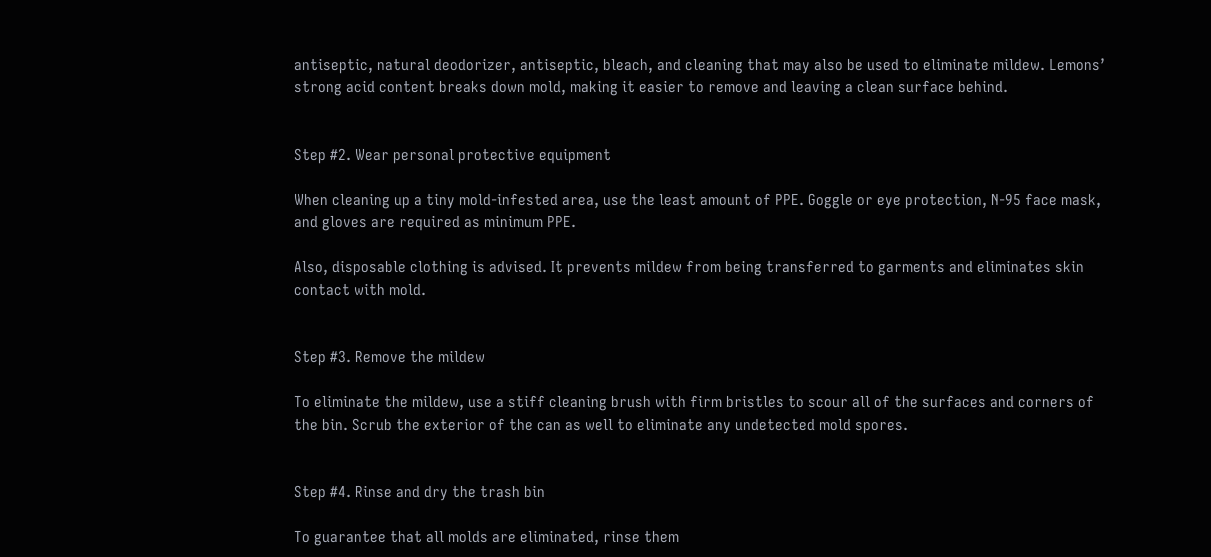antiseptic, natural deodorizer, antiseptic, bleach, and cleaning that may also be used to eliminate mildew. Lemons’ strong acid content breaks down mold, making it easier to remove and leaving a clean surface behind.


Step #2. Wear personal protective equipment

When cleaning up a tiny mold-infested area, use the least amount of PPE. Goggle or eye protection, N-95 face mask, and gloves are required as minimum PPE.

Also, disposable clothing is advised. It prevents mildew from being transferred to garments and eliminates skin contact with mold.


Step #3. Remove the mildew

To eliminate the mildew, use a stiff cleaning brush with firm bristles to scour all of the surfaces and corners of the bin. Scrub the exterior of the can as well to eliminate any undetected mold spores.


Step #4. Rinse and dry the trash bin

To guarantee that all molds are eliminated, rinse them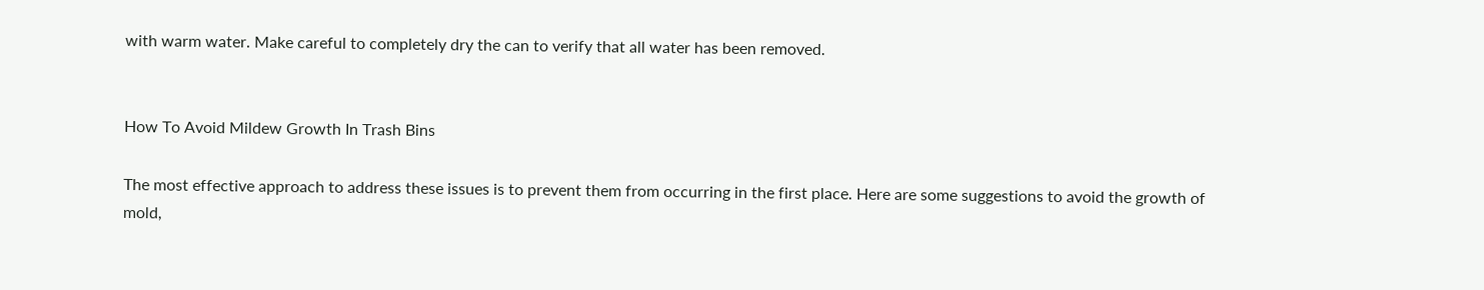with warm water. Make careful to completely dry the can to verify that all water has been removed.


How To Avoid Mildew Growth In Trash Bins

The most effective approach to address these issues is to prevent them from occurring in the first place. Here are some suggestions to avoid the growth of mold,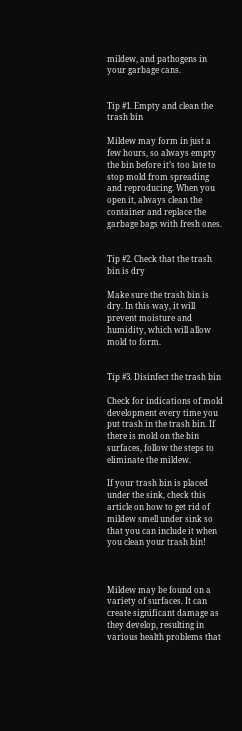mildew, and pathogens in your garbage cans.


Tip #1. Empty and clean the trash bin

Mildew may form in just a few hours, so always empty the bin before it’s too late to stop mold from spreading and reproducing. When you open it, always clean the container and replace the garbage bags with fresh ones.


Tip #2. Check that the trash bin is dry

Make sure the trash bin is dry. In this way, it will prevent moisture and humidity, which will allow mold to form.


Tip #3. Disinfect the trash bin

Check for indications of mold development every time you put trash in the trash bin. If there is mold on the bin surfaces, follow the steps to eliminate the mildew.

If your trash bin is placed under the sink, check this article on how to get rid of mildew smell under sink so that you can include it when you clean your trash bin!



Mildew may be found on a variety of surfaces. It can create significant damage as they develop, resulting in various health problems that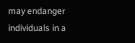may endanger individuals in a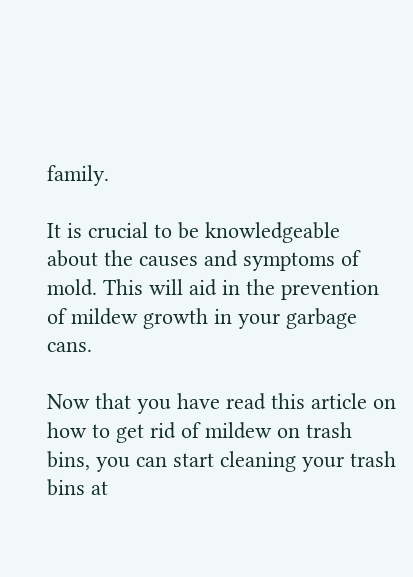family.

It is crucial to be knowledgeable about the causes and symptoms of mold. This will aid in the prevention of mildew growth in your garbage cans.

Now that you have read this article on how to get rid of mildew on trash bins, you can start cleaning your trash bins at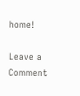home!

Leave a Comment